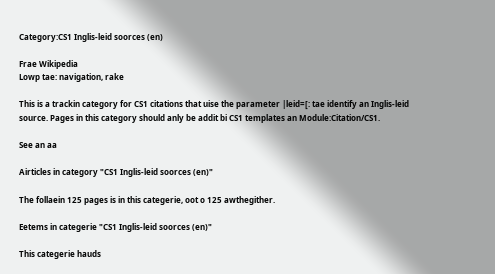Category:CS1 Inglis-leid soorces (en)

Frae Wikipedia
Lowp tae: navigation, rake

This is a trackin category for CS1 citations that uise the parameter |leid=[: tae identify an Inglis-leid source. Pages in this category should anly be addit bi CS1 templates an Module:Citation/CS1.

See an aa

Airticles in category "CS1 Inglis-leid soorces (en)"

The follaein 125 pages is in this categerie, oot o 125 awthegither.

Eetems in categerie "CS1 Inglis-leid soorces (en)"

This categerie hauds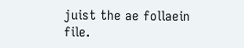juist the ae follaein file.